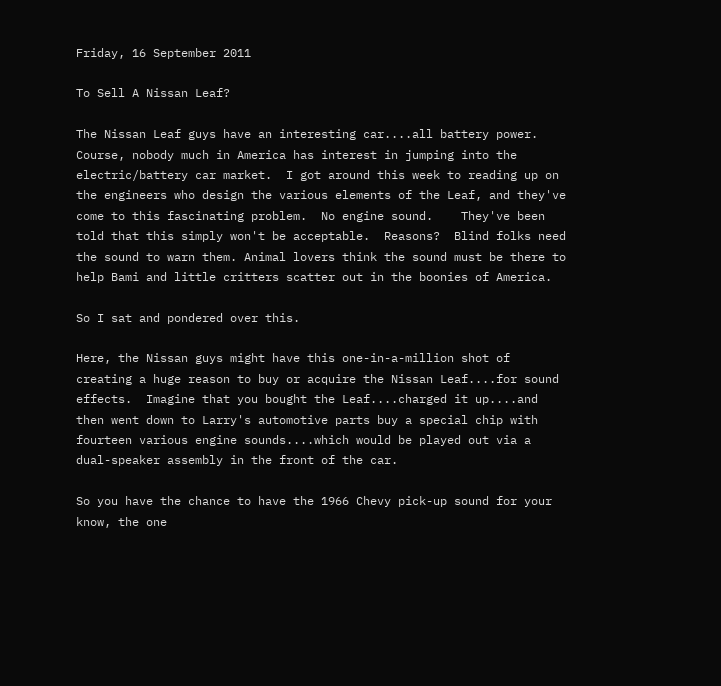Friday, 16 September 2011

To Sell A Nissan Leaf?

The Nissan Leaf guys have an interesting car....all battery power.  Course, nobody much in America has interest in jumping into the electric/battery car market.  I got around this week to reading up on the engineers who design the various elements of the Leaf, and they've come to this fascinating problem.  No engine sound.    They've been told that this simply won't be acceptable.  Reasons?  Blind folks need the sound to warn them. Animal lovers think the sound must be there to help Bami and little critters scatter out in the boonies of America.

So I sat and pondered over this.

Here, the Nissan guys might have this one-in-a-million shot of creating a huge reason to buy or acquire the Nissan Leaf....for sound effects.  Imagine that you bought the Leaf....charged it up....and then went down to Larry's automotive parts buy a special chip with fourteen various engine sounds....which would be played out via a dual-speaker assembly in the front of the car.

So you have the chance to have the 1966 Chevy pick-up sound for your know, the one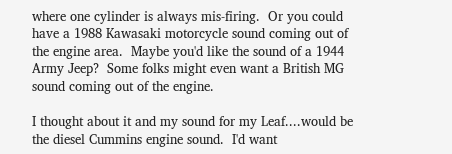where one cylinder is always mis-firing.  Or you could have a 1988 Kawasaki motorcycle sound coming out of the engine area.  Maybe you'd like the sound of a 1944 Army Jeep?  Some folks might even want a British MG sound coming out of the engine.

I thought about it and my sound for my Leaf....would be the diesel Cummins engine sound.  I'd want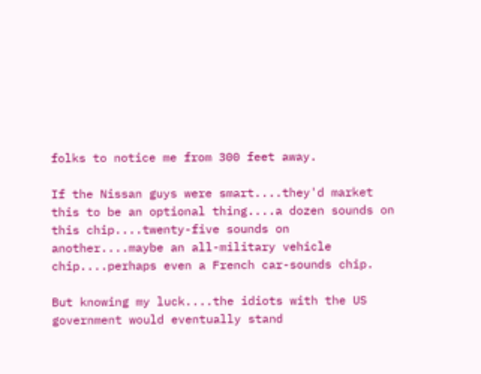folks to notice me from 300 feet away.

If the Nissan guys were smart....they'd market this to be an optional thing....a dozen sounds on this chip....twenty-five sounds on another....maybe an all-military vehicle chip....perhaps even a French car-sounds chip.

But knowing my luck....the idiots with the US government would eventually stand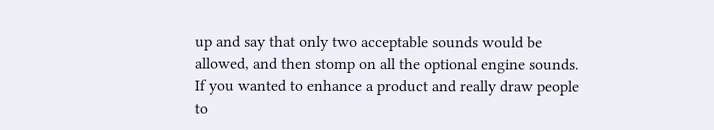up and say that only two acceptable sounds would be allowed, and then stomp on all the optional engine sounds.  If you wanted to enhance a product and really draw people to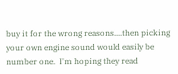buy it for the wrong reasons....then picking your own engine sound would easily be number one.  I'm hoping they read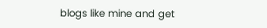blogs like mine and get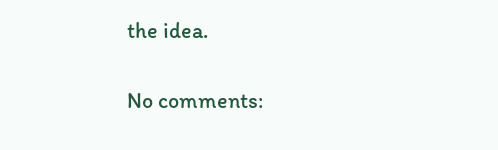the idea.

No comments: